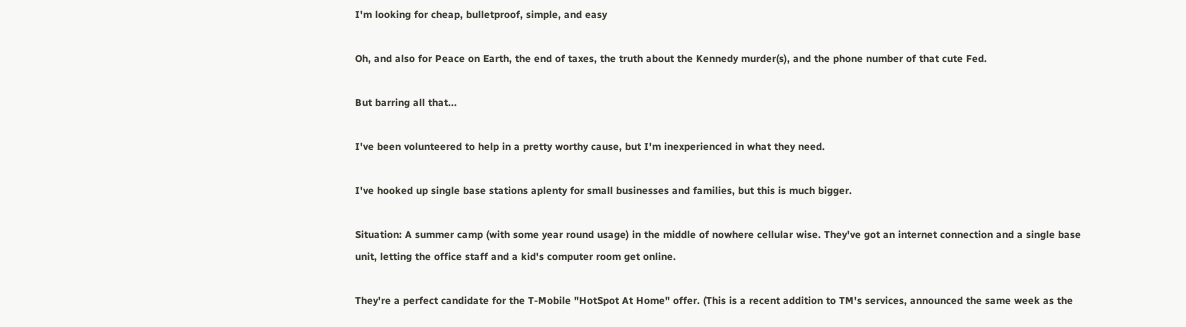I'm looking for cheap, bulletproof, simple, and easy

Oh, and also for Peace on Earth, the end of taxes, the truth about the Kennedy murder(s), and the phone number of that cute Fed.

But barring all that...

I've been volunteered to help in a pretty worthy cause, but I'm inexperienced in what they need.

I've hooked up single base stations aplenty for small businesses and families, but this is much bigger.

Situation: A summer camp (with some year round usage) in the middle of nowhere cellular wise. They've got an internet connection and a single base unit, letting the office staff and a kid's computer room get online.

They're a perfect candidate for the T-Mobile "HotSpot At Home" offer. (This is a recent addition to TM's services, announced the same week as the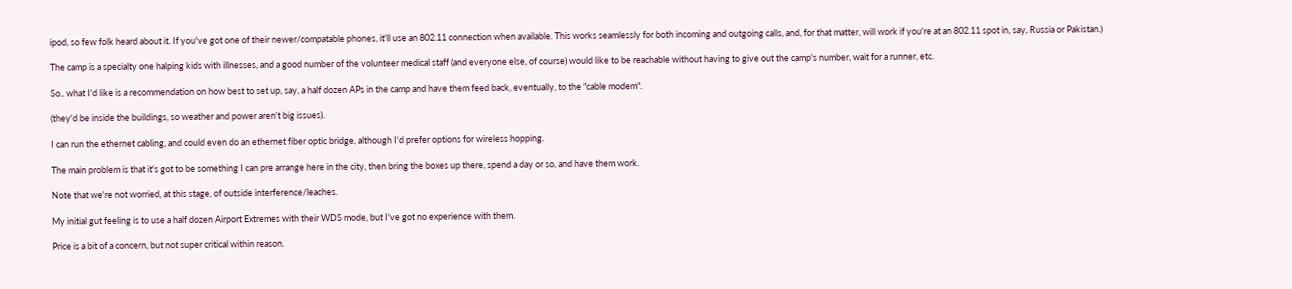ipod, so few folk heard about it. If you've got one of their newer/compatable phones, it'll use an 802.11 connection when available. This works seamlessly for both incoming and outgoing calls, and, for that matter, will work if you're at an 802.11 spot in, say, Russia or Pakistan.)

The camp is a specialty one halping kids with illnesses, and a good number of the volunteer medical staff (and everyone else, of course) would like to be reachable without having to give out the camp's number, wait for a runner, etc.

So.. what I'd like is a recommendation on how best to set up, say, a half dozen APs in the camp and have them feed back, eventually, to the "cable modem".

(they'd be inside the buildings, so weather and power aren't big issues).

I can run the ethernet cabling, and could even do an ethernet fiber optic bridge, although I'd prefer options for wireless hopping.

The main problem is that it's got to be something I can pre arrange here in the city, then bring the boxes up there, spend a day or so, and have them work.

Note that we're not worried, at this stage, of outside interference/leaches.

My initial gut feeling is to use a half dozen Airport Extremes with their WDS mode, but I've got no experience with them.

Price is a bit of a concern, but not super critical within reason.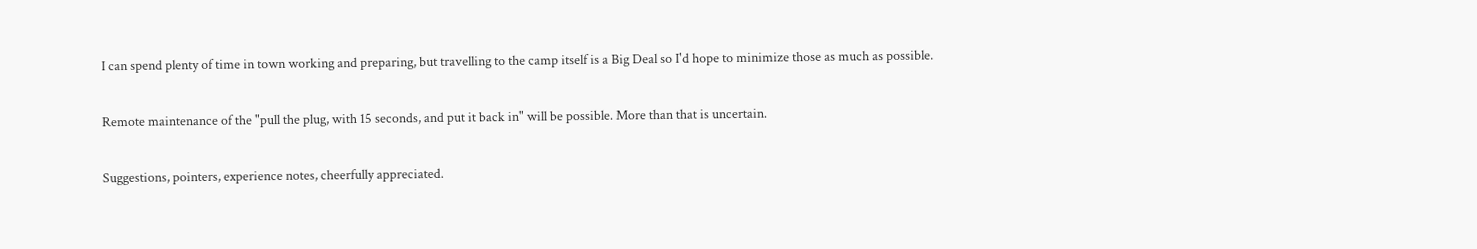I can spend plenty of time in town working and preparing, but travelling to the camp itself is a Big Deal so I'd hope to minimize those as much as possible.

Remote maintenance of the "pull the plug, with 15 seconds, and put it back in" will be possible. More than that is uncertain.

Suggestions, pointers, experience notes, cheerfully appreciated.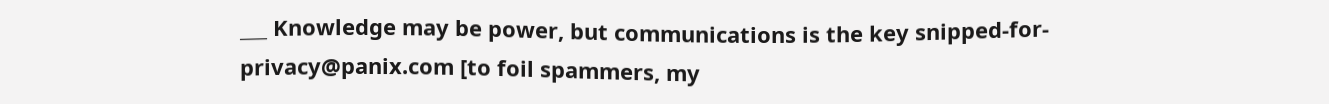___ Knowledge may be power, but communications is the key snipped-for-privacy@panix.com [to foil spammers, my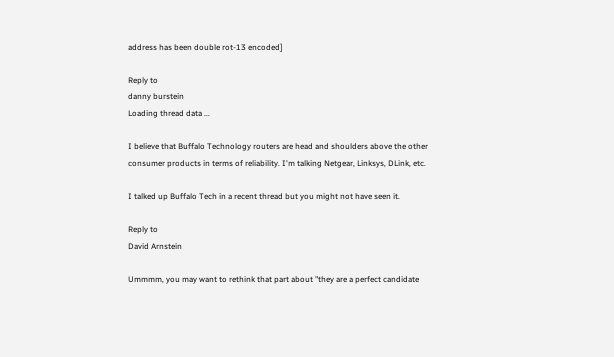address has been double rot-13 encoded]

Reply to
danny burstein
Loading thread data ...

I believe that Buffalo Technology routers are head and shoulders above the other consumer products in terms of reliability. I'm talking Netgear, Linksys, DLink, etc.

I talked up Buffalo Tech in a recent thread but you might not have seen it.

Reply to
David Arnstein

Ummmm, you may want to rethink that part about "they are a perfect candidate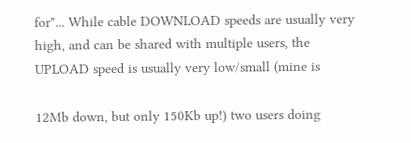for"... While cable DOWNLOAD speeds are usually very high, and can be shared with multiple users, the UPLOAD speed is usually very low/small (mine is

12Mb down, but only 150Kb up!) two users doing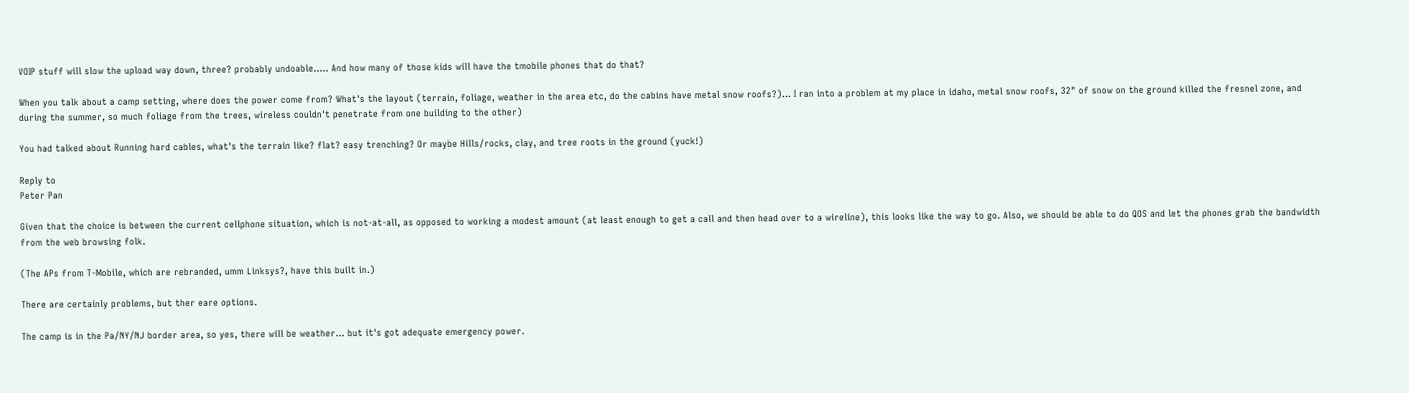VOIP stuff will slow the upload way down, three? probably undoable..... And how many of those kids will have the tmobile phones that do that?

When you talk about a camp setting, where does the power come from? What's the layout (terrain, foliage, weather in the area etc, do the cabins have metal snow roofs?)... I ran into a problem at my place in idaho, metal snow roofs, 32" of snow on the ground killed the fresnel zone, and during the summer, so much foliage from the trees, wireless couldn't penetrate from one building to the other)

You had talked about Running hard cables, what's the terrain like? flat? easy trenching? Or maybe Hills/rocks, clay, and tree roots in the ground (yuck!)

Reply to
Peter Pan

Given that the choice is between the current cellphone situation, which is not-at-all, as opposed to working a modest amount (at least enough to get a call and then head over to a wireline), this looks like the way to go. Also, we should be able to do QOS and let the phones grab the bandwidth from the web browsing folk.

(The APs from T-Mobile, which are rebranded, umm Linksys?, have this built in.)

There are certainly problems, but ther eare options.

The camp is in the Pa/NY/NJ border area, so yes, there will be weather... but it's got adequate emergency power.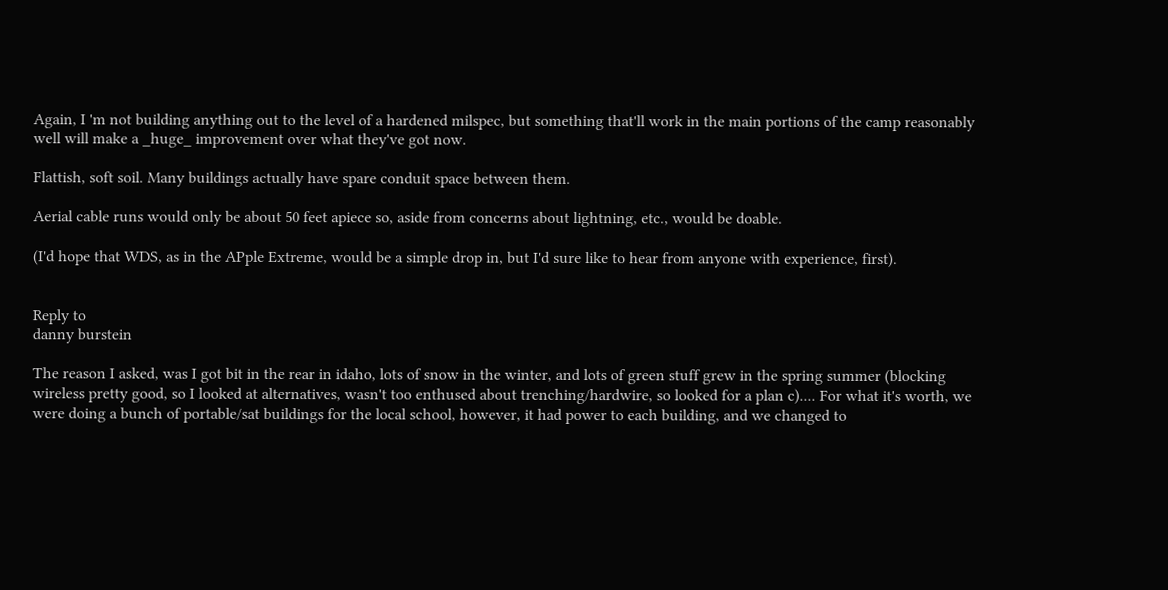Again, I 'm not building anything out to the level of a hardened milspec, but something that'll work in the main portions of the camp reasonably well will make a _huge_ improvement over what they've got now.

Flattish, soft soil. Many buildings actually have spare conduit space between them.

Aerial cable runs would only be about 50 feet apiece so, aside from concerns about lightning, etc., would be doable.

(I'd hope that WDS, as in the APple Extreme, would be a simple drop in, but I'd sure like to hear from anyone with experience, first).


Reply to
danny burstein

The reason I asked, was I got bit in the rear in idaho, lots of snow in the winter, and lots of green stuff grew in the spring summer (blocking wireless pretty good, so I looked at alternatives, wasn't too enthused about trenching/hardwire, so looked for a plan c).... For what it's worth, we were doing a bunch of portable/sat buildings for the local school, however, it had power to each building, and we changed to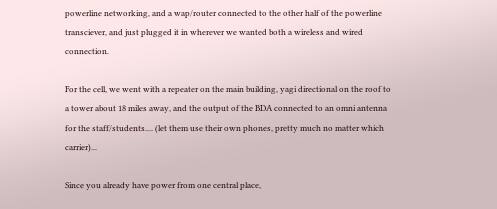powerline networking, and a wap/router connected to the other half of the powerline transciever, and just plugged it in wherever we wanted both a wireless and wired connection.

For the cell, we went with a repeater on the main building, yagi directional on the roof to a tower about 18 miles away, and the output of the BDA connected to an omni antenna for the staff/students.... (let them use their own phones, pretty much no matter which carrier)...

Since you already have power from one central place,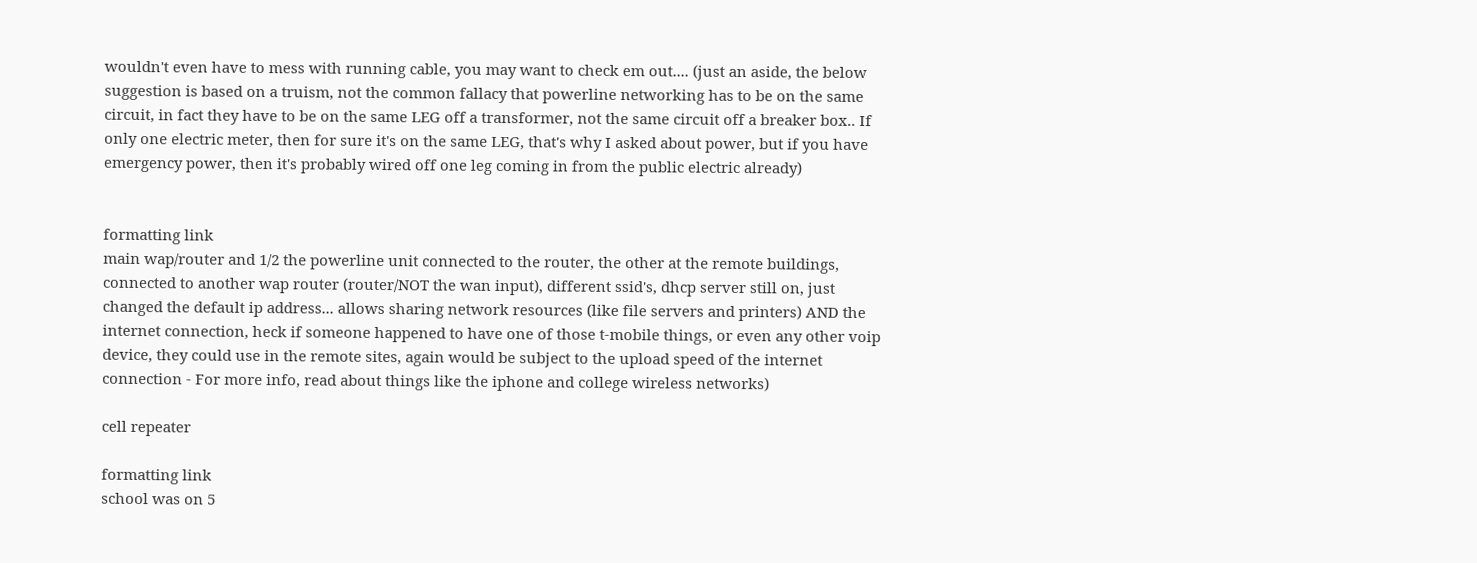wouldn't even have to mess with running cable, you may want to check em out.... (just an aside, the below suggestion is based on a truism, not the common fallacy that powerline networking has to be on the same circuit, in fact they have to be on the same LEG off a transformer, not the same circuit off a breaker box.. If only one electric meter, then for sure it's on the same LEG, that's why I asked about power, but if you have emergency power, then it's probably wired off one leg coming in from the public electric already)


formatting link
main wap/router and 1/2 the powerline unit connected to the router, the other at the remote buildings, connected to another wap router (router/NOT the wan input), different ssid's, dhcp server still on, just changed the default ip address... allows sharing network resources (like file servers and printers) AND the internet connection, heck if someone happened to have one of those t-mobile things, or even any other voip device, they could use in the remote sites, again would be subject to the upload speed of the internet connection - For more info, read about things like the iphone and college wireless networks)

cell repeater

formatting link
school was on 5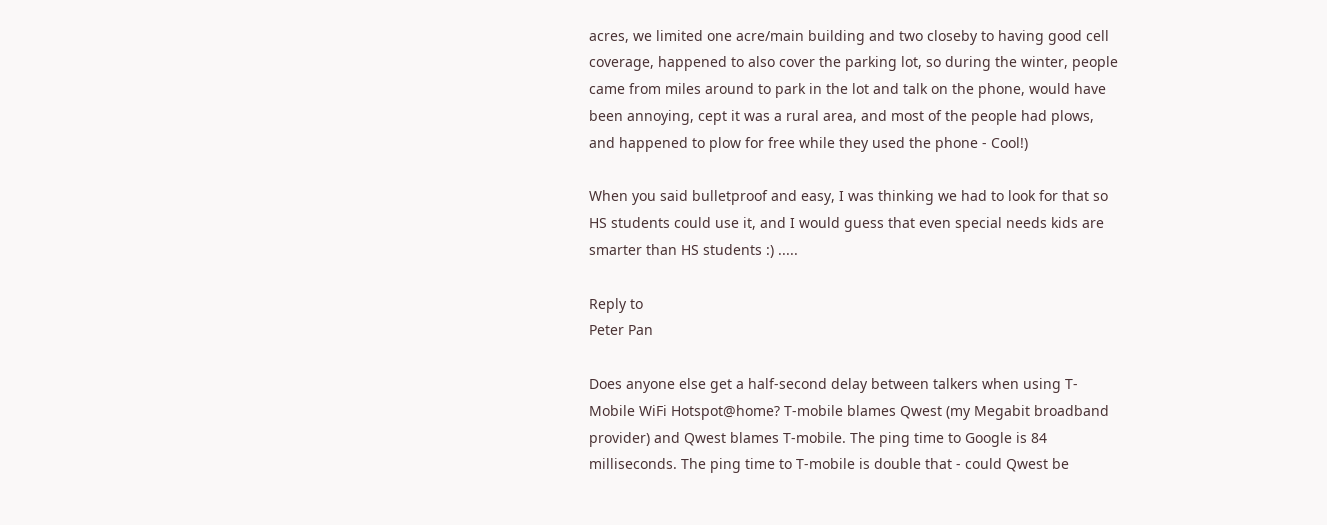acres, we limited one acre/main building and two closeby to having good cell coverage, happened to also cover the parking lot, so during the winter, people came from miles around to park in the lot and talk on the phone, would have been annoying, cept it was a rural area, and most of the people had plows, and happened to plow for free while they used the phone - Cool!)

When you said bulletproof and easy, I was thinking we had to look for that so HS students could use it, and I would guess that even special needs kids are smarter than HS students :) .....

Reply to
Peter Pan

Does anyone else get a half-second delay between talkers when using T- Mobile WiFi Hotspot@home? T-mobile blames Qwest (my Megabit broadband provider) and Qwest blames T-mobile. The ping time to Google is 84 milliseconds. The ping time to T-mobile is double that - could Qwest be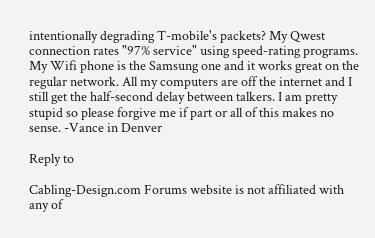intentionally degrading T-mobile's packets? My Qwest connection rates "97% service" using speed-rating programs. My Wifi phone is the Samsung one and it works great on the regular network. All my computers are off the internet and I still get the half-second delay between talkers. I am pretty stupid so please forgive me if part or all of this makes no sense. -Vance in Denver

Reply to

Cabling-Design.com Forums website is not affiliated with any of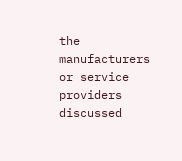the manufacturers or service providers discussed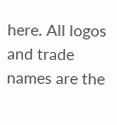here. All logos and trade names are the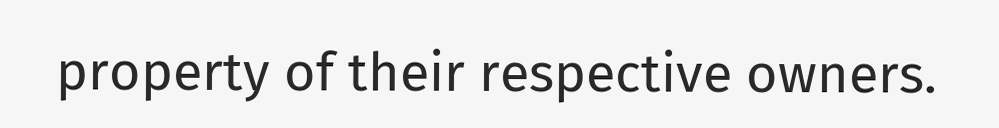property of their respective owners.